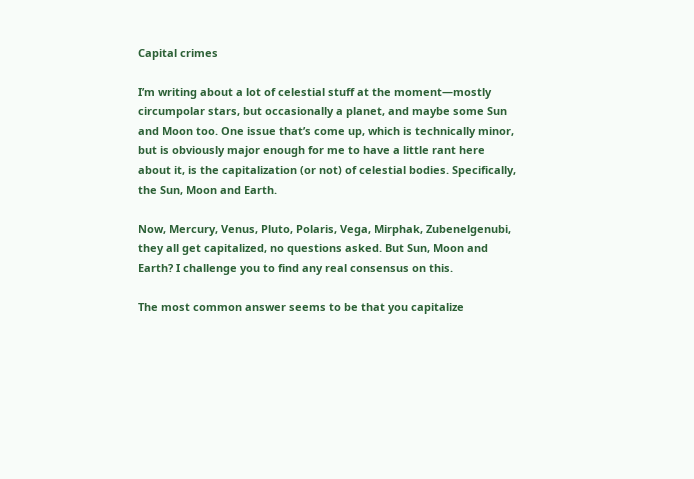Capital crimes

I’m writing about a lot of celestial stuff at the moment—mostly circumpolar stars, but occasionally a planet, and maybe some Sun and Moon too. One issue that’s come up, which is technically minor, but is obviously major enough for me to have a little rant here about it, is the capitalization (or not) of celestial bodies. Specifically, the Sun, Moon and Earth.

Now, Mercury, Venus, Pluto, Polaris, Vega, Mirphak, Zubenelgenubi, they all get capitalized, no questions asked. But Sun, Moon and Earth? I challenge you to find any real consensus on this.

The most common answer seems to be that you capitalize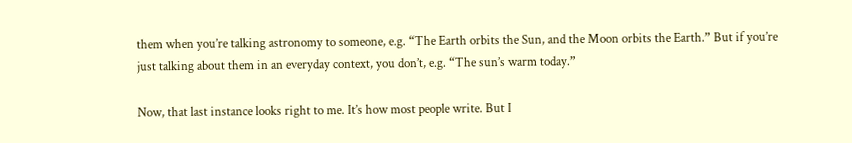them when you’re talking astronomy to someone, e.g. “The Earth orbits the Sun, and the Moon orbits the Earth.” But if you’re just talking about them in an everyday context, you don’t, e.g. “The sun’s warm today.”

Now, that last instance looks right to me. It’s how most people write. But I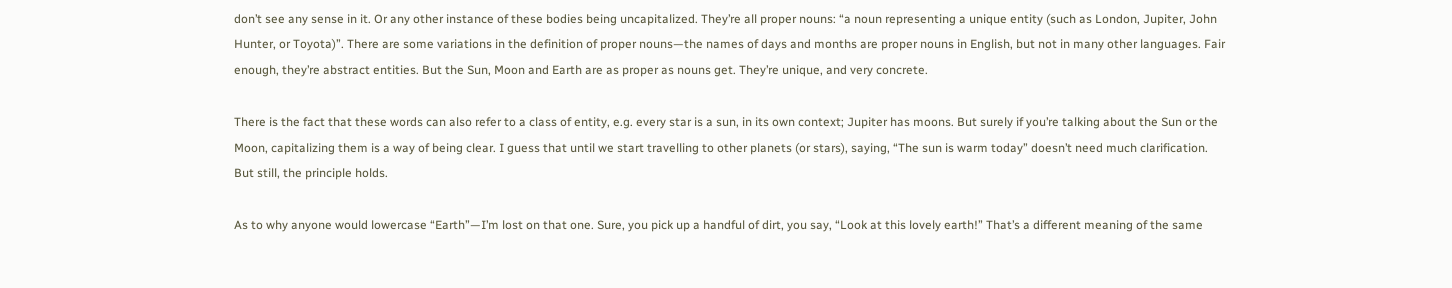don’t see any sense in it. Or any other instance of these bodies being uncapitalized. They’re all proper nouns: “a noun representing a unique entity (such as London, Jupiter, John Hunter, or Toyota)”. There are some variations in the definition of proper nouns—the names of days and months are proper nouns in English, but not in many other languages. Fair enough, they’re abstract entities. But the Sun, Moon and Earth are as proper as nouns get. They’re unique, and very concrete.

There is the fact that these words can also refer to a class of entity, e.g. every star is a sun, in its own context; Jupiter has moons. But surely if you’re talking about the Sun or the Moon, capitalizing them is a way of being clear. I guess that until we start travelling to other planets (or stars), saying, “The sun is warm today” doesn’t need much clarification. But still, the principle holds.

As to why anyone would lowercase “Earth”—I’m lost on that one. Sure, you pick up a handful of dirt, you say, “Look at this lovely earth!” That’s a different meaning of the same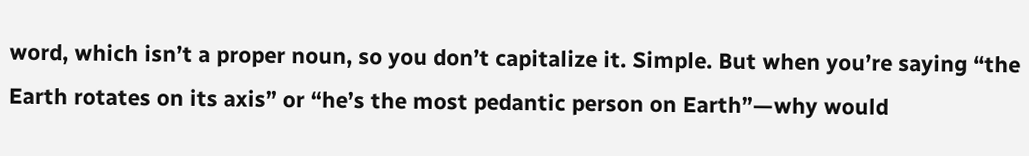word, which isn’t a proper noun, so you don’t capitalize it. Simple. But when you’re saying “the Earth rotates on its axis” or “he’s the most pedantic person on Earth”—why would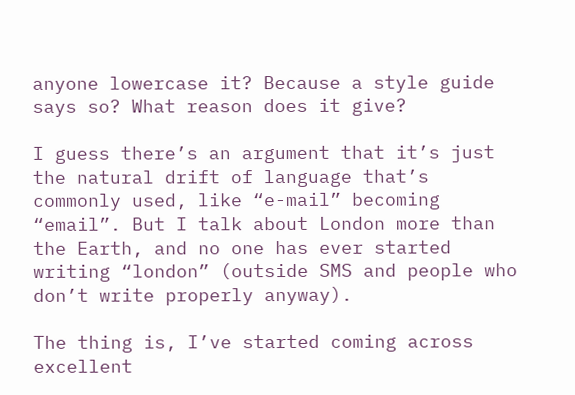anyone lowercase it? Because a style guide says so? What reason does it give?

I guess there’s an argument that it’s just the natural drift of language that’s commonly used, like “e-mail” becoming “email”. But I talk about London more than the Earth, and no one has ever started writing “london” (outside SMS and people who don’t write properly anyway).

The thing is, I’ve started coming across excellent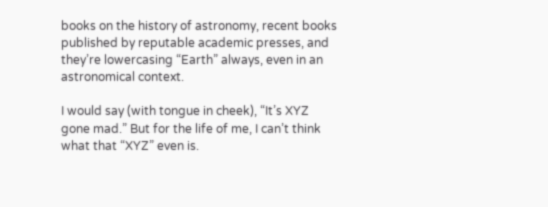books on the history of astronomy, recent books published by reputable academic presses, and they’re lowercasing “Earth” always, even in an astronomical context.

I would say (with tongue in cheek), “It’s XYZ gone mad.” But for the life of me, I can’t think what that “XYZ” even is.